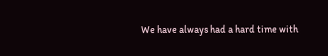We have always had a hard time with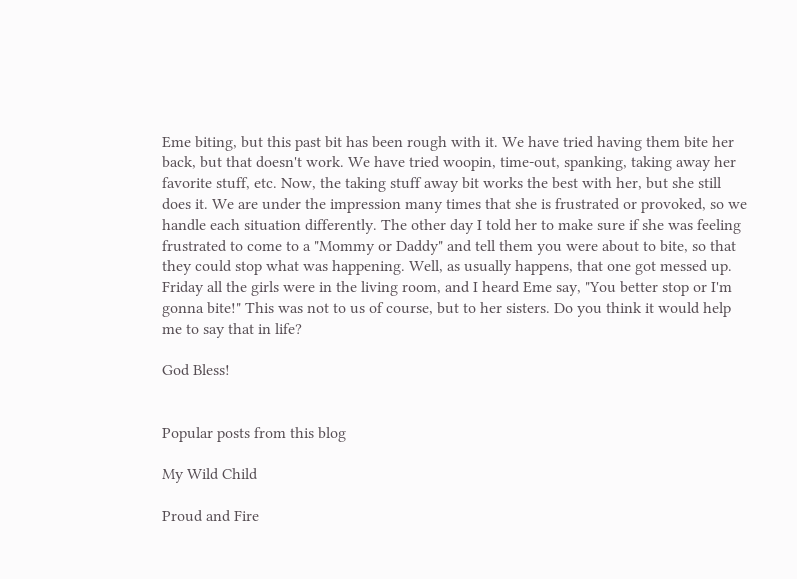Eme biting, but this past bit has been rough with it. We have tried having them bite her back, but that doesn't work. We have tried woopin, time-out, spanking, taking away her favorite stuff, etc. Now, the taking stuff away bit works the best with her, but she still does it. We are under the impression many times that she is frustrated or provoked, so we handle each situation differently. The other day I told her to make sure if she was feeling frustrated to come to a "Mommy or Daddy" and tell them you were about to bite, so that they could stop what was happening. Well, as usually happens, that one got messed up. Friday all the girls were in the living room, and I heard Eme say, "You better stop or I'm gonna bite!" This was not to us of course, but to her sisters. Do you think it would help me to say that in life?

God Bless!


Popular posts from this blog

My Wild Child

Proud and Fire